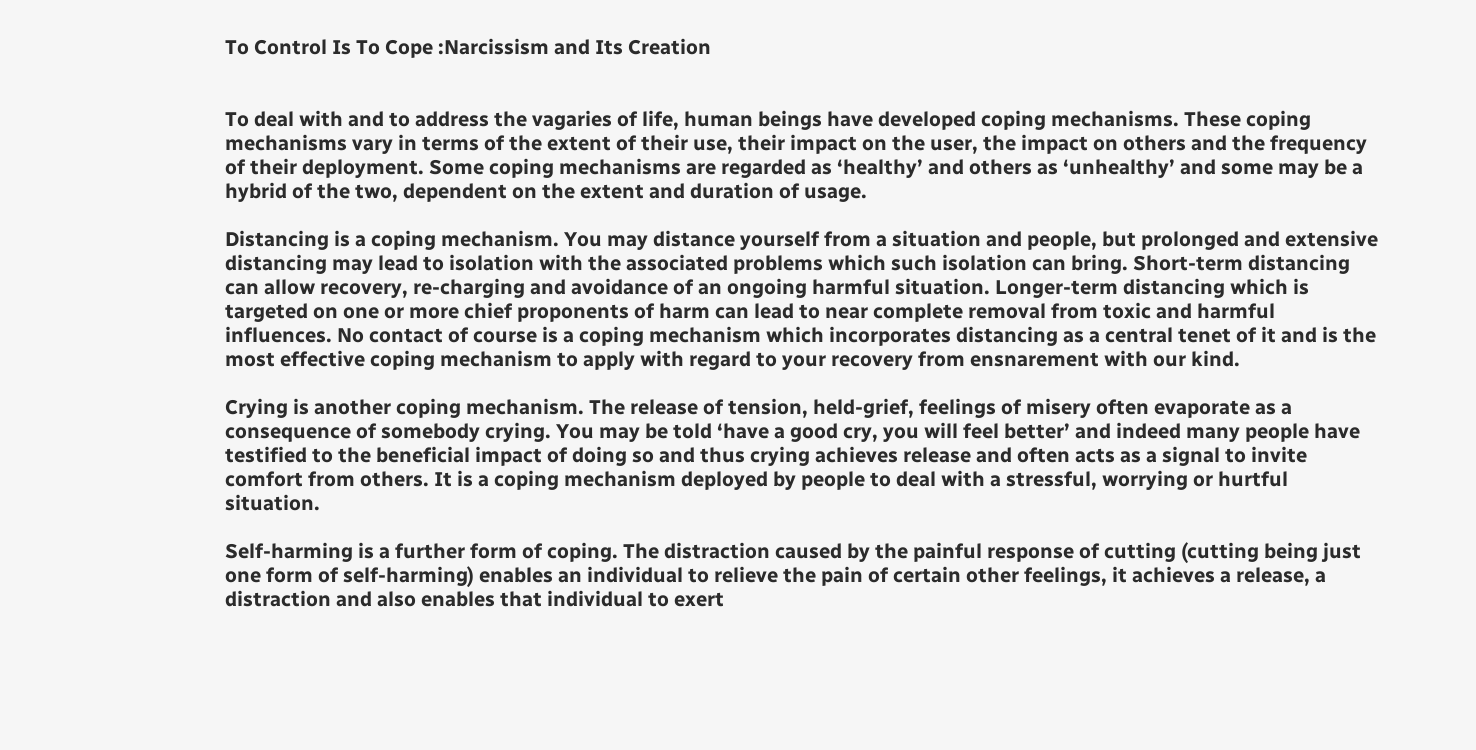To Control Is To Cope :Narcissism and Its Creation


To deal with and to address the vagaries of life, human beings have developed coping mechanisms. These coping mechanisms vary in terms of the extent of their use, their impact on the user, the impact on others and the frequency of their deployment. Some coping mechanisms are regarded as ‘healthy’ and others as ‘unhealthy’ and some may be a hybrid of the two, dependent on the extent and duration of usage.

Distancing is a coping mechanism. You may distance yourself from a situation and people, but prolonged and extensive distancing may lead to isolation with the associated problems which such isolation can bring. Short-term distancing can allow recovery, re-charging and avoidance of an ongoing harmful situation. Longer-term distancing which is targeted on one or more chief proponents of harm can lead to near complete removal from toxic and harmful influences. No contact of course is a coping mechanism which incorporates distancing as a central tenet of it and is the most effective coping mechanism to apply with regard to your recovery from ensnarement with our kind.

Crying is another coping mechanism. The release of tension, held-grief, feelings of misery often evaporate as a consequence of somebody crying. You may be told ‘have a good cry, you will feel better’ and indeed many people have testified to the beneficial impact of doing so and thus crying achieves release and often acts as a signal to invite comfort from others. It is a coping mechanism deployed by people to deal with a stressful, worrying or hurtful situation.

Self-harming is a further form of coping. The distraction caused by the painful response of cutting (cutting being just one form of self-harming) enables an individual to relieve the pain of certain other feelings, it achieves a release, a distraction and also enables that individual to exert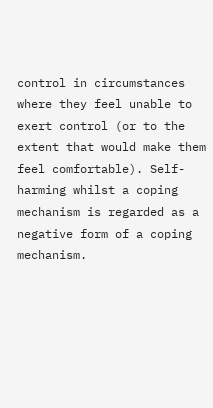control in circumstances where they feel unable to exert control (or to the extent that would make them feel comfortable). Self-harming whilst a coping mechanism is regarded as a negative form of a coping mechanism.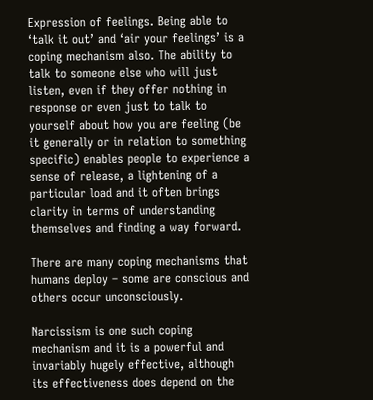Expression of feelings. Being able to ‘talk it out’ and ‘air your feelings’ is a coping mechanism also. The ability to talk to someone else who will just listen, even if they offer nothing in response or even just to talk to yourself about how you are feeling (be it generally or in relation to something specific) enables people to experience a sense of release, a lightening of a particular load and it often brings clarity in terms of understanding themselves and finding a way forward.

There are many coping mechanisms that humans deploy – some are conscious and others occur unconsciously.

Narcissism is one such coping mechanism and it is a powerful and invariably hugely effective, although its effectiveness does depend on the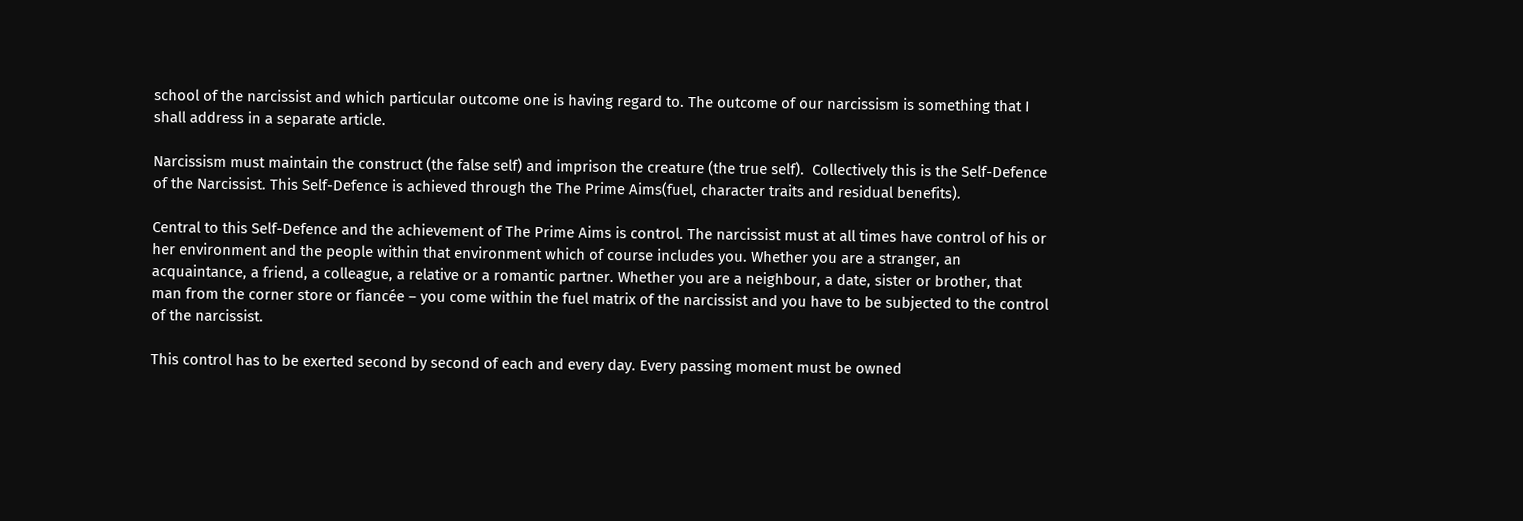school of the narcissist and which particular outcome one is having regard to. The outcome of our narcissism is something that I shall address in a separate article.

Narcissism must maintain the construct (the false self) and imprison the creature (the true self).  Collectively this is the Self-Defence of the Narcissist. This Self-Defence is achieved through the The Prime Aims(fuel, character traits and residual benefits).

Central to this Self-Defence and the achievement of The Prime Aims is control. The narcissist must at all times have control of his or her environment and the people within that environment which of course includes you. Whether you are a stranger, an acquaintance, a friend, a colleague, a relative or a romantic partner. Whether you are a neighbour, a date, sister or brother, that man from the corner store or fiancée – you come within the fuel matrix of the narcissist and you have to be subjected to the control of the narcissist.

This control has to be exerted second by second of each and every day. Every passing moment must be owned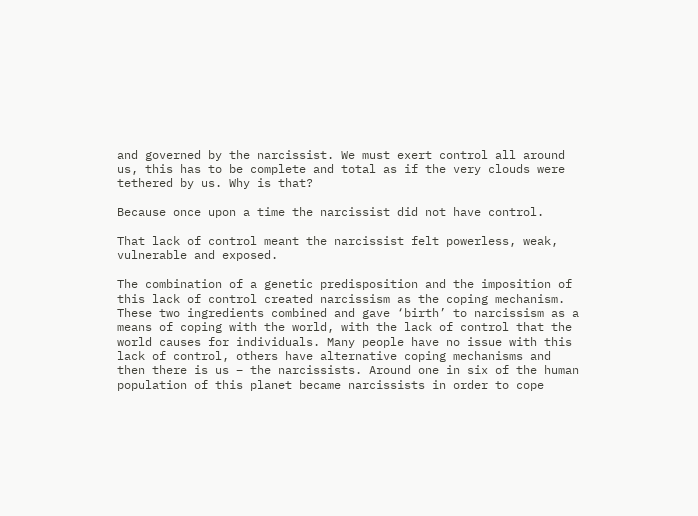and governed by the narcissist. We must exert control all around us, this has to be complete and total as if the very clouds were tethered by us. Why is that?

Because once upon a time the narcissist did not have control.

That lack of control meant the narcissist felt powerless, weak, vulnerable and exposed.

The combination of a genetic predisposition and the imposition of this lack of control created narcissism as the coping mechanism. These two ingredients combined and gave ‘birth’ to narcissism as a means of coping with the world, with the lack of control that the world causes for individuals. Many people have no issue with this lack of control, others have alternative coping mechanisms and then there is us – the narcissists. Around one in six of the human population of this planet became narcissists in order to cope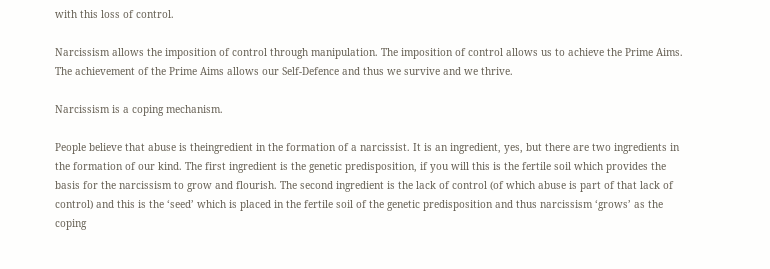with this loss of control.

Narcissism allows the imposition of control through manipulation. The imposition of control allows us to achieve the Prime Aims. The achievement of the Prime Aims allows our Self-Defence and thus we survive and we thrive.

Narcissism is a coping mechanism.

People believe that abuse is theingredient in the formation of a narcissist. It is an ingredient, yes, but there are two ingredients in the formation of our kind. The first ingredient is the genetic predisposition, if you will this is the fertile soil which provides the basis for the narcissism to grow and flourish. The second ingredient is the lack of control (of which abuse is part of that lack of control) and this is the ‘seed’ which is placed in the fertile soil of the genetic predisposition and thus narcissism ‘grows’ as the coping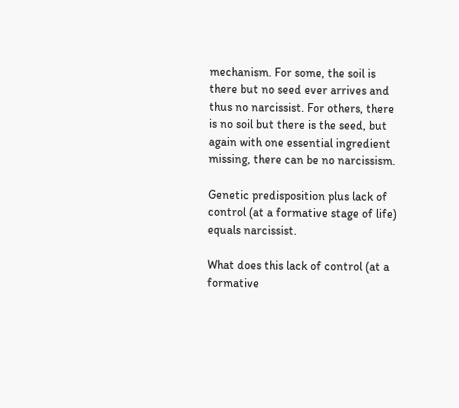mechanism. For some, the soil is there but no seed ever arrives and thus no narcissist. For others, there is no soil but there is the seed, but again with one essential ingredient missing, there can be no narcissism.

Genetic predisposition plus lack of control (at a formative stage of life) equals narcissist.

What does this lack of control (at a formative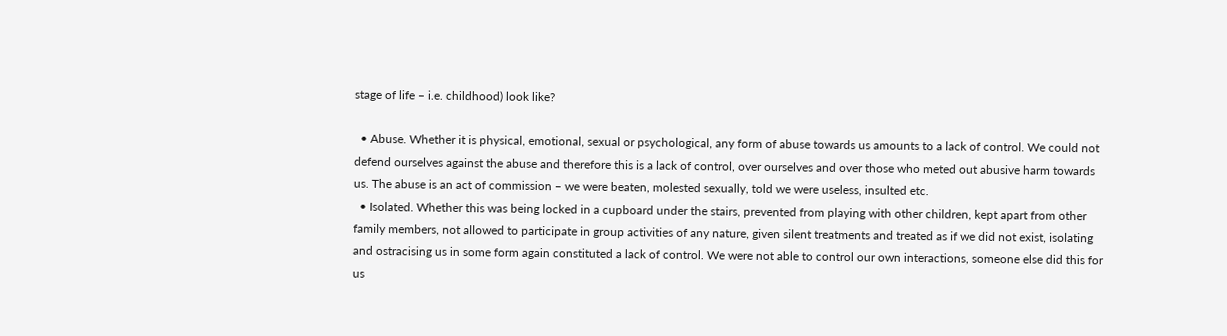stage of life – i.e. childhood) look like?

  • Abuse. Whether it is physical, emotional, sexual or psychological, any form of abuse towards us amounts to a lack of control. We could not defend ourselves against the abuse and therefore this is a lack of control, over ourselves and over those who meted out abusive harm towards us. The abuse is an act of commission – we were beaten, molested sexually, told we were useless, insulted etc.
  • Isolated. Whether this was being locked in a cupboard under the stairs, prevented from playing with other children, kept apart from other family members, not allowed to participate in group activities of any nature, given silent treatments and treated as if we did not exist, isolating and ostracising us in some form again constituted a lack of control. We were not able to control our own interactions, someone else did this for us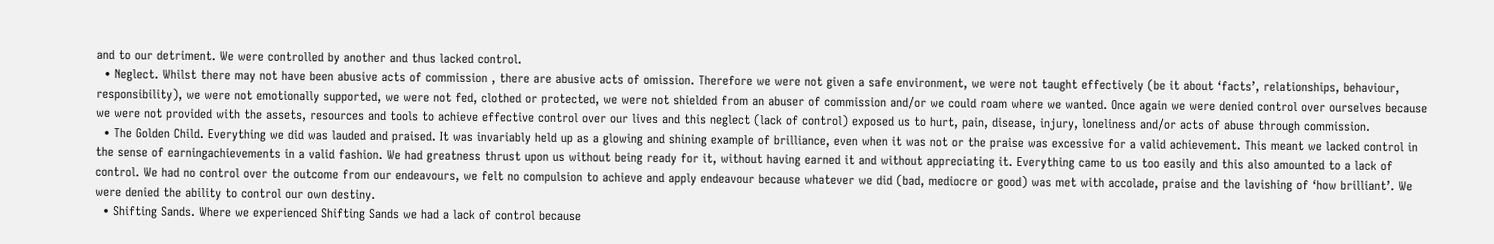and to our detriment. We were controlled by another and thus lacked control.
  • Neglect. Whilst there may not have been abusive acts of commission , there are abusive acts of omission. Therefore we were not given a safe environment, we were not taught effectively (be it about ‘facts’, relationships, behaviour, responsibility), we were not emotionally supported, we were not fed, clothed or protected, we were not shielded from an abuser of commission and/or we could roam where we wanted. Once again we were denied control over ourselves because we were not provided with the assets, resources and tools to achieve effective control over our lives and this neglect (lack of control) exposed us to hurt, pain, disease, injury, loneliness and/or acts of abuse through commission.
  • The Golden Child. Everything we did was lauded and praised. It was invariably held up as a glowing and shining example of brilliance, even when it was not or the praise was excessive for a valid achievement. This meant we lacked control in the sense of earningachievements in a valid fashion. We had greatness thrust upon us without being ready for it, without having earned it and without appreciating it. Everything came to us too easily and this also amounted to a lack of control. We had no control over the outcome from our endeavours, we felt no compulsion to achieve and apply endeavour because whatever we did (bad, mediocre or good) was met with accolade, praise and the lavishing of ‘how brilliant’. We were denied the ability to control our own destiny.
  • Shifting Sands. Where we experienced Shifting Sands we had a lack of control because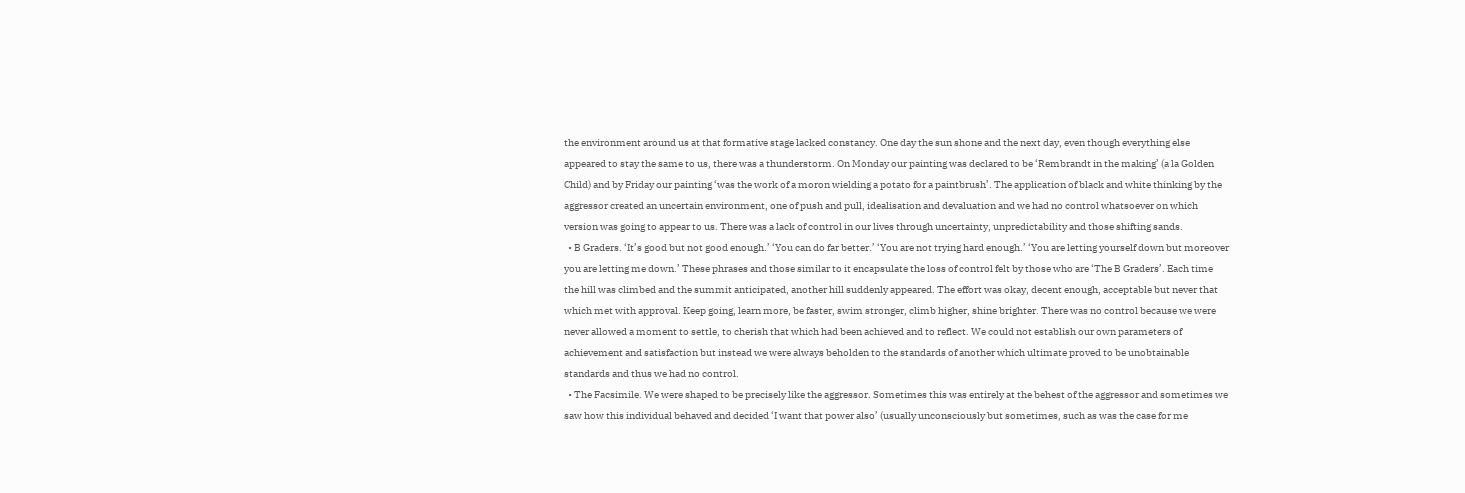the environment around us at that formative stage lacked constancy. One day the sun shone and the next day, even though everything else appeared to stay the same to us, there was a thunderstorm. On Monday our painting was declared to be ‘Rembrandt in the making’ (a la Golden Child) and by Friday our painting ‘was the work of a moron wielding a potato for a paintbrush’. The application of black and white thinking by the aggressor created an uncertain environment, one of push and pull, idealisation and devaluation and we had no control whatsoever on which version was going to appear to us. There was a lack of control in our lives through uncertainty, unpredictability and those shifting sands.
  • B Graders. ‘It’s good but not good enough.’ ‘You can do far better.’ ‘You are not trying hard enough.’ ‘You are letting yourself down but moreover you are letting me down.’ These phrases and those similar to it encapsulate the loss of control felt by those who are ‘The B Graders’. Each time the hill was climbed and the summit anticipated, another hill suddenly appeared. The effort was okay, decent enough, acceptable but never that which met with approval. Keep going, learn more, be faster, swim stronger, climb higher, shine brighter. There was no control because we were never allowed a moment to settle, to cherish that which had been achieved and to reflect. We could not establish our own parameters of achievement and satisfaction but instead we were always beholden to the standards of another which ultimate proved to be unobtainable standards and thus we had no control.
  • The Facsimile. We were shaped to be precisely like the aggressor. Sometimes this was entirely at the behest of the aggressor and sometimes we saw how this individual behaved and decided ‘I want that power also’ (usually unconsciously but sometimes, such as was the case for me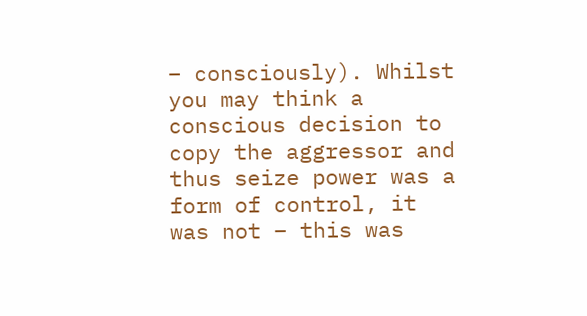– consciously). Whilst you may think a conscious decision to copy the aggressor and thus seize power was a form of control, it was not – this was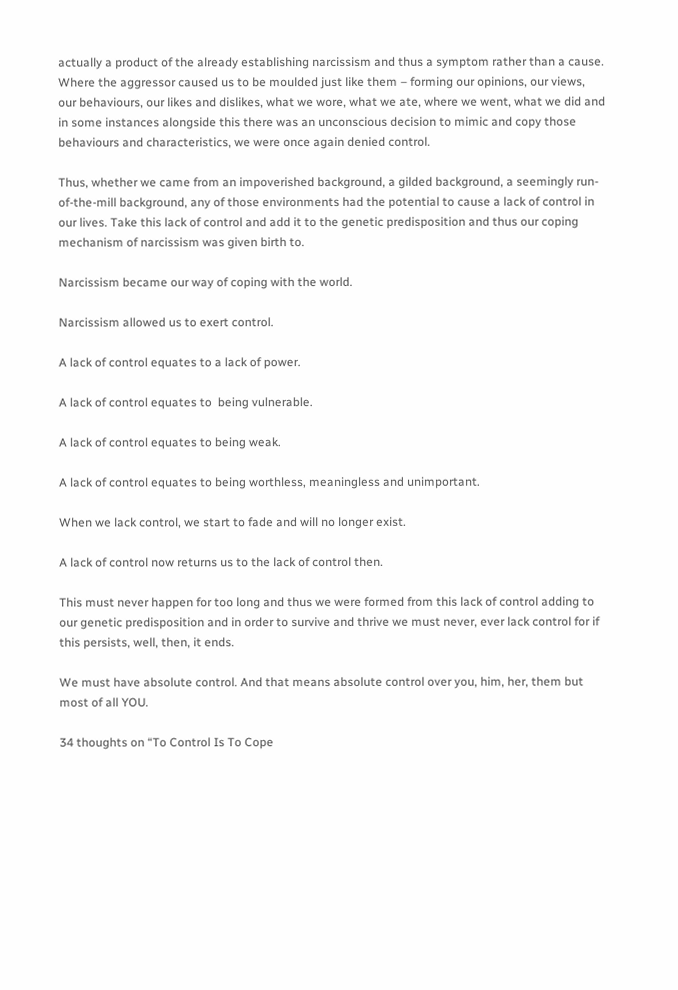actually a product of the already establishing narcissism and thus a symptom rather than a cause. Where the aggressor caused us to be moulded just like them – forming our opinions, our views, our behaviours, our likes and dislikes, what we wore, what we ate, where we went, what we did and in some instances alongside this there was an unconscious decision to mimic and copy those behaviours and characteristics, we were once again denied control.

Thus, whether we came from an impoverished background, a gilded background, a seemingly run-of-the-mill background, any of those environments had the potential to cause a lack of control in our lives. Take this lack of control and add it to the genetic predisposition and thus our coping mechanism of narcissism was given birth to.

Narcissism became our way of coping with the world.

Narcissism allowed us to exert control.

A lack of control equates to a lack of power.

A lack of control equates to  being vulnerable.

A lack of control equates to being weak.

A lack of control equates to being worthless, meaningless and unimportant.

When we lack control, we start to fade and will no longer exist.

A lack of control now returns us to the lack of control then.

This must never happen for too long and thus we were formed from this lack of control adding to our genetic predisposition and in order to survive and thrive we must never, ever lack control for if this persists, well, then, it ends.

We must have absolute control. And that means absolute control over you, him, her, them but most of all YOU.

34 thoughts on “To Control Is To Cope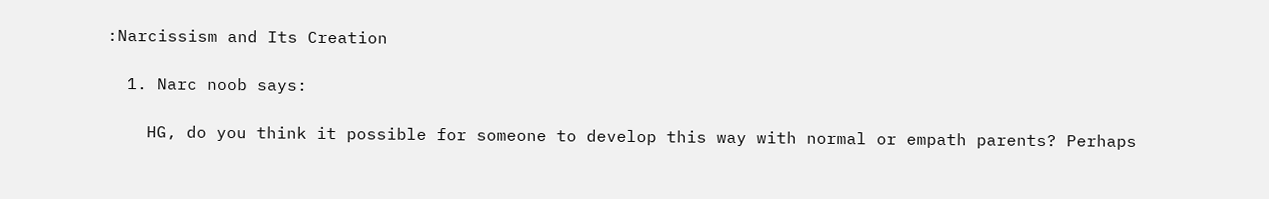:Narcissism and Its Creation

  1. Narc noob says:

    HG, do you think it possible for someone to develop this way with normal or empath parents? Perhaps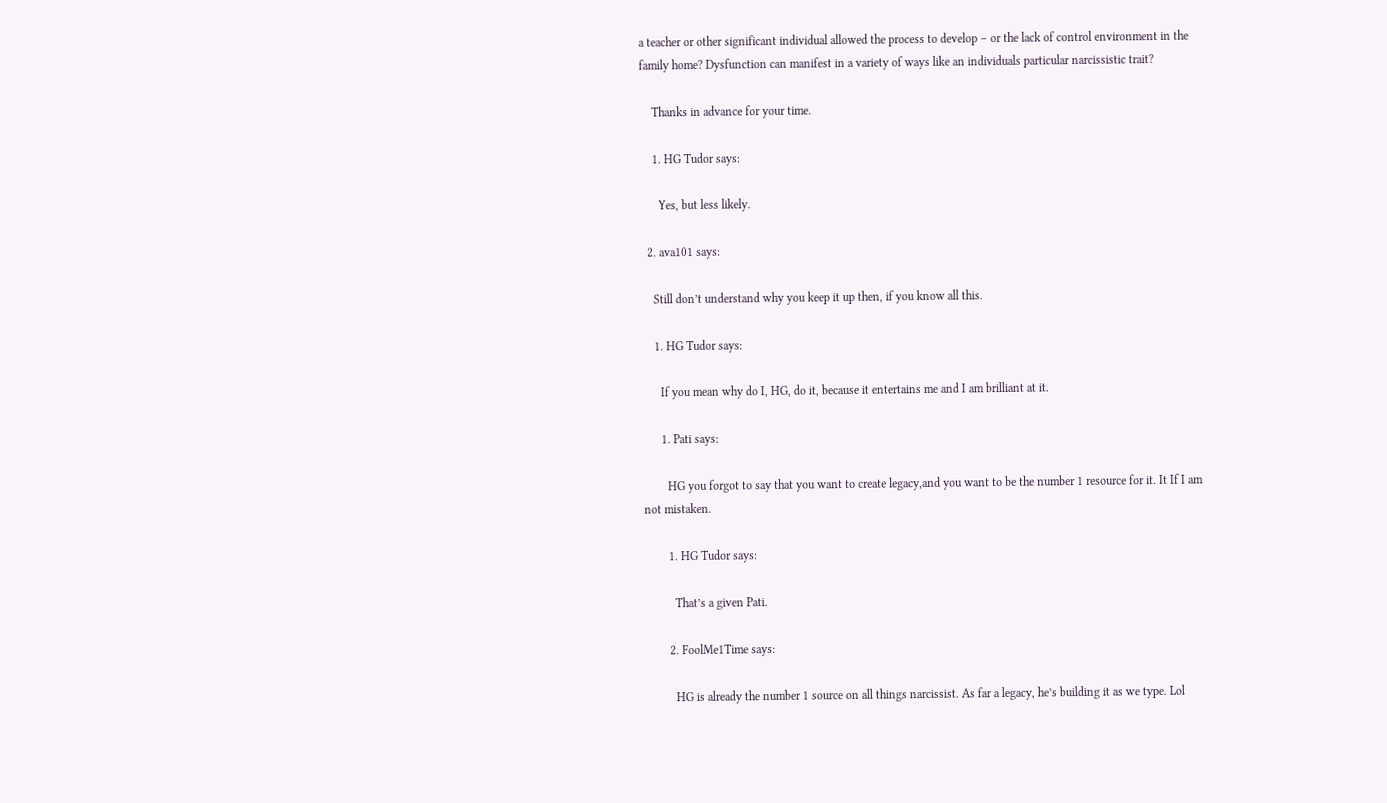a teacher or other significant individual allowed the process to develop – or the lack of control environment in the family home? Dysfunction can manifest in a variety of ways like an individuals particular narcissistic trait?

    Thanks in advance for your time.

    1. HG Tudor says:

      Yes, but less likely.

  2. ava101 says:

    Still don’t understand why you keep it up then, if you know all this.

    1. HG Tudor says:

      If you mean why do I, HG, do it, because it entertains me and I am brilliant at it.

      1. Pati says:

        HG you forgot to say that you want to create legacy,and you want to be the number 1 resource for it. It If I am not mistaken.

        1. HG Tudor says:

          That’s a given Pati.

        2. FoolMe1Time says:

          HG is already the number 1 source on all things narcissist. As far a legacy, he’s building it as we type. Lol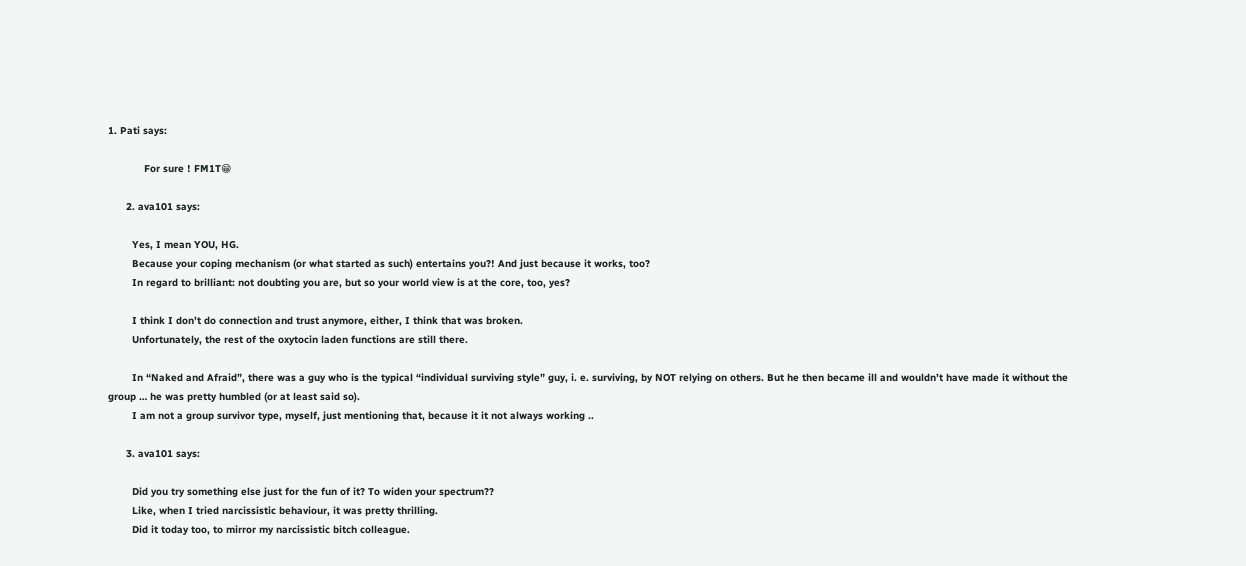1. Pati says:

            For sure ! FM1T😁

      2. ava101 says:

        Yes, I mean YOU, HG.
        Because your coping mechanism (or what started as such) entertains you?! And just because it works, too?
        In regard to brilliant: not doubting you are, but so your world view is at the core, too, yes?

        I think I don’t do connection and trust anymore, either, I think that was broken.
        Unfortunately, the rest of the oxytocin laden functions are still there.

        In “Naked and Afraid”, there was a guy who is the typical “individual surviving style” guy, i. e. surviving, by NOT relying on others. But he then became ill and wouldn’t have made it without the group … he was pretty humbled (or at least said so).
        I am not a group survivor type, myself, just mentioning that, because it it not always working ..

      3. ava101 says:

        Did you try something else just for the fun of it? To widen your spectrum??
        Like, when I tried narcissistic behaviour, it was pretty thrilling.
        Did it today too, to mirror my narcissistic bitch colleague.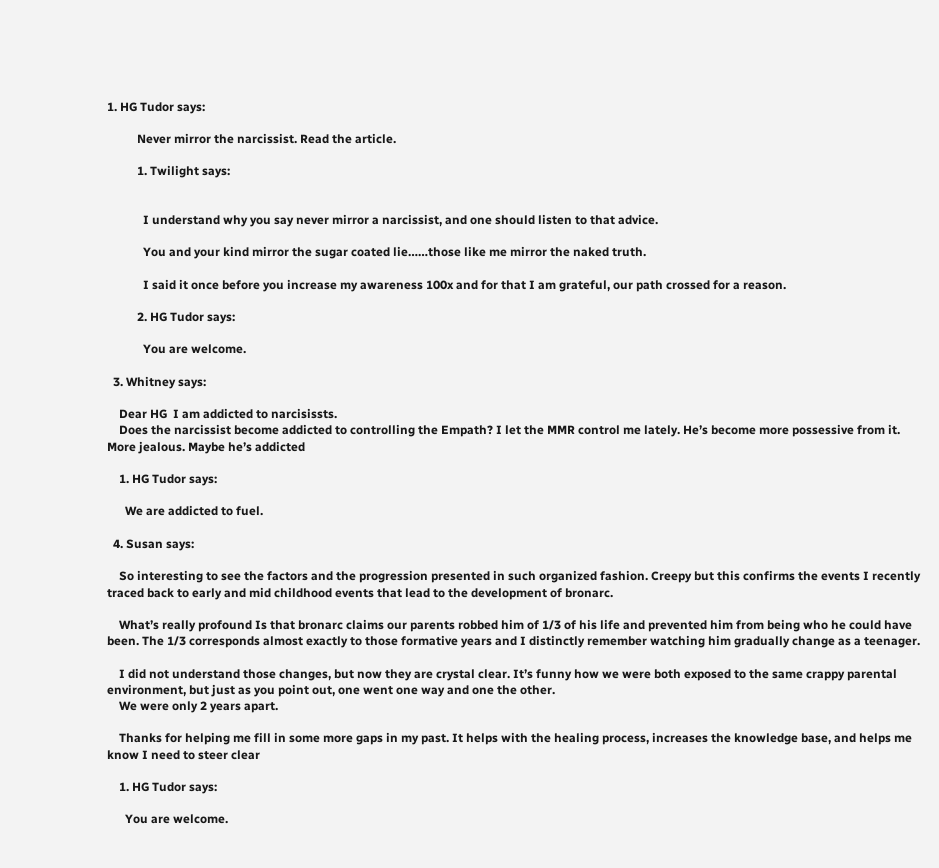1. HG Tudor says:

          Never mirror the narcissist. Read the article.

          1. Twilight says:


            I understand why you say never mirror a narcissist, and one should listen to that advice.

            You and your kind mirror the sugar coated lie……those like me mirror the naked truth.

            I said it once before you increase my awareness 100x and for that I am grateful, our path crossed for a reason.

          2. HG Tudor says:

            You are welcome.

  3. Whitney says:

    Dear HG  I am addicted to narcisissts.
    Does the narcissist become addicted to controlling the Empath? I let the MMR control me lately. He’s become more possessive from it. More jealous. Maybe he’s addicted

    1. HG Tudor says:

      We are addicted to fuel.

  4. Susan says:

    So interesting to see the factors and the progression presented in such organized fashion. Creepy but this confirms the events I recently traced back to early and mid childhood events that lead to the development of bronarc.

    What’s really profound Is that bronarc claims our parents robbed him of 1/3 of his life and prevented him from being who he could have been. The 1/3 corresponds almost exactly to those formative years and I distinctly remember watching him gradually change as a teenager.

    I did not understand those changes, but now they are crystal clear. It’s funny how we were both exposed to the same crappy parental environment, but just as you point out, one went one way and one the other.
    We were only 2 years apart.

    Thanks for helping me fill in some more gaps in my past. It helps with the healing process, increases the knowledge base, and helps me know I need to steer clear

    1. HG Tudor says:

      You are welcome.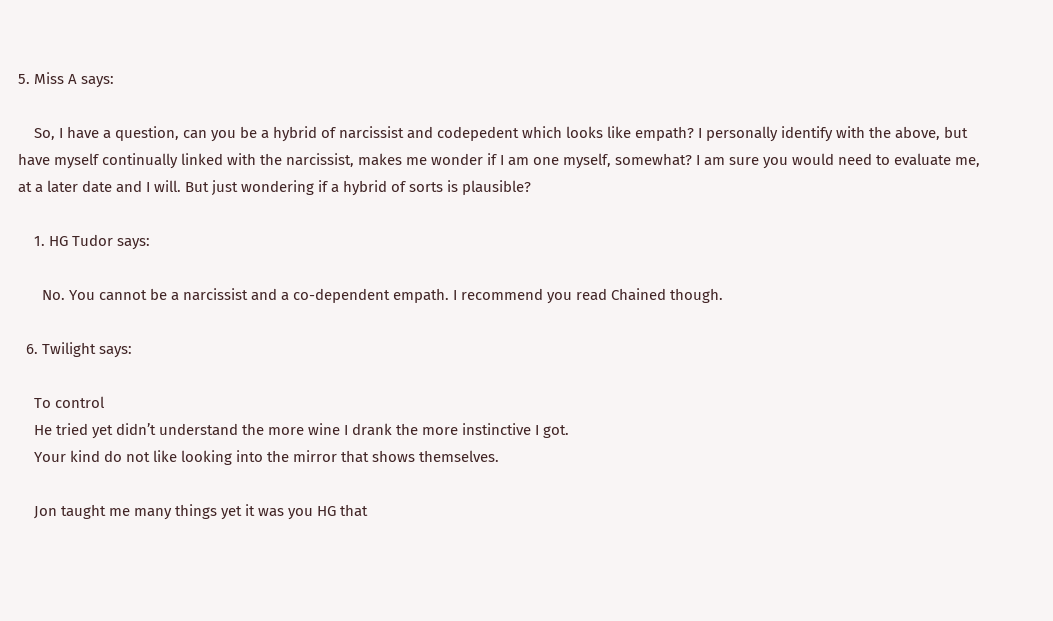5. Miss A says:

    So, I have a question, can you be a hybrid of narcissist and codepedent which looks like empath? I personally identify with the above, but have myself continually linked with the narcissist, makes me wonder if I am one myself, somewhat? I am sure you would need to evaluate me, at a later date and I will. But just wondering if a hybrid of sorts is plausible?

    1. HG Tudor says:

      No. You cannot be a narcissist and a co-dependent empath. I recommend you read Chained though.

  6. Twilight says:

    To control
    He tried yet didn’t understand the more wine I drank the more instinctive I got.
    Your kind do not like looking into the mirror that shows themselves.

    Jon taught me many things yet it was you HG that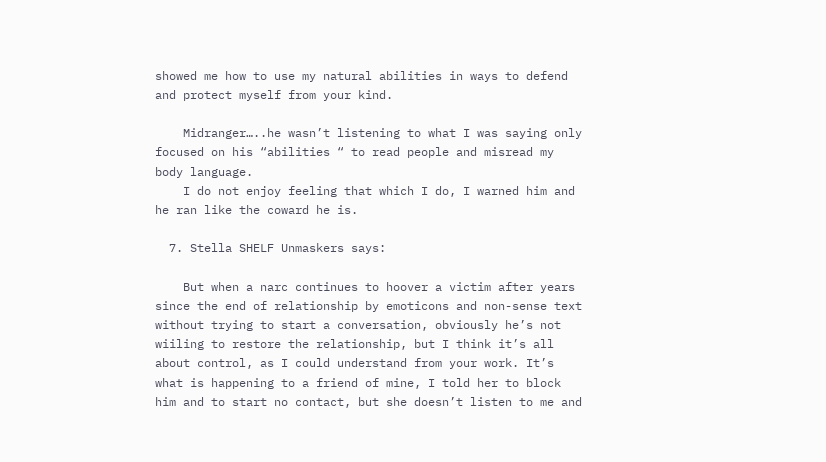showed me how to use my natural abilities in ways to defend and protect myself from your kind.

    Midranger…..he wasn’t listening to what I was saying only focused on his “abilities “ to read people and misread my body language.
    I do not enjoy feeling that which I do, I warned him and he ran like the coward he is.

  7. Stella SHELF Unmaskers says:

    But when a narc continues to hoover a victim after years since the end of relationship by emoticons and non-sense text without trying to start a conversation, obviously he’s not wiiling to restore the relationship, but I think it’s all about control, as I could understand from your work. It’s what is happening to a friend of mine, I told her to block him and to start no contact, but she doesn’t listen to me and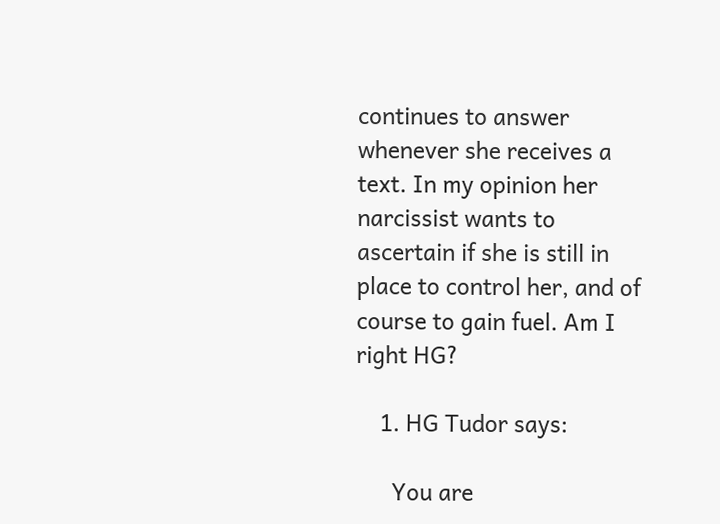continues to answer whenever she receives a text. In my opinion her narcissist wants to ascertain if she is still in place to control her, and of course to gain fuel. Am I right HG?

    1. HG Tudor says:

      You are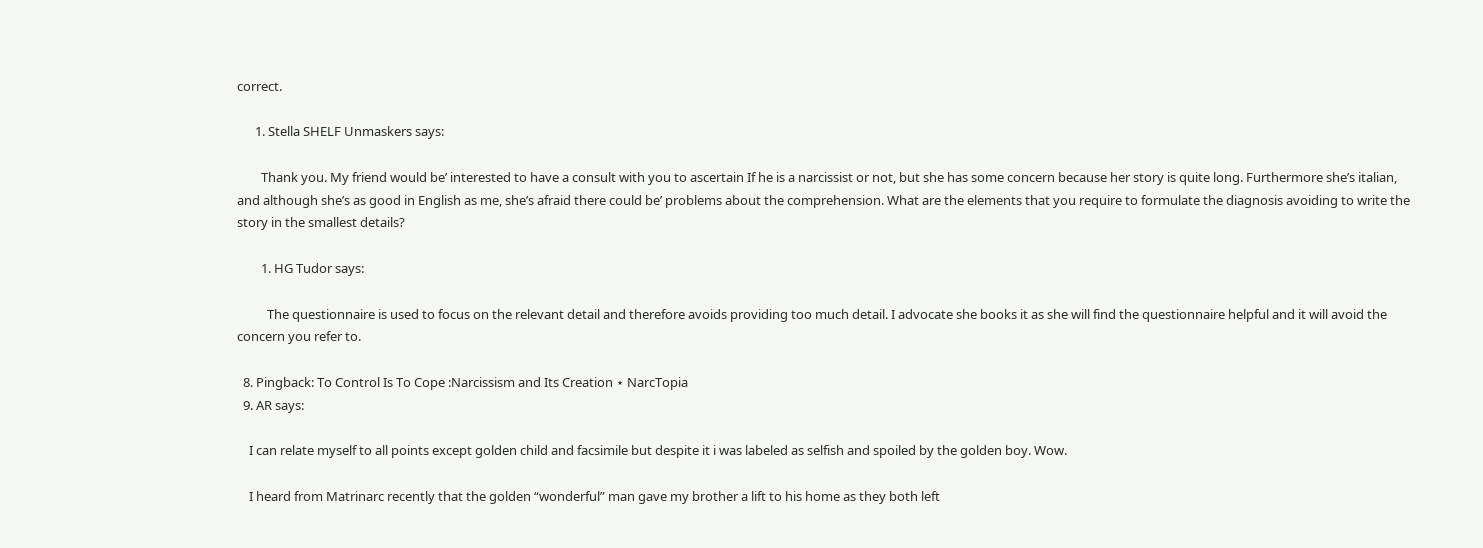correct.

      1. Stella SHELF Unmaskers says:

        Thank you. My friend would be’ interested to have a consult with you to ascertain If he is a narcissist or not, but she has some concern because her story is quite long. Furthermore she’s italian, and although she’s as good in English as me, she’s afraid there could be’ problems about the comprehension. What are the elements that you require to formulate the diagnosis avoiding to write the story in the smallest details?

        1. HG Tudor says:

          The questionnaire is used to focus on the relevant detail and therefore avoids providing too much detail. I advocate she books it as she will find the questionnaire helpful and it will avoid the concern you refer to.

  8. Pingback: To Control Is To Cope :Narcissism and Its Creation ⋆ NarcTopia
  9. AR says:

    I can relate myself to all points except golden child and facsimile but despite it i was labeled as selfish and spoiled by the golden boy. Wow.

    I heard from Matrinarc recently that the golden “wonderful” man gave my brother a lift to his home as they both left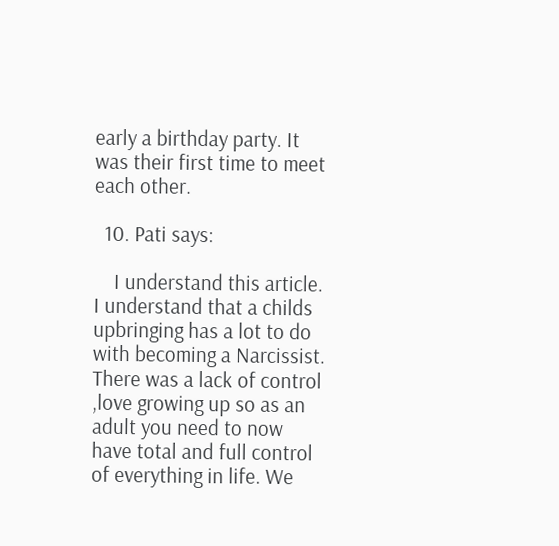early a birthday party. It was their first time to meet each other.

  10. Pati says:

    I understand this article. I understand that a childs upbringing has a lot to do with becoming a Narcissist. There was a lack of control ,love growing up so as an adult you need to now have total and full control of everything in life. We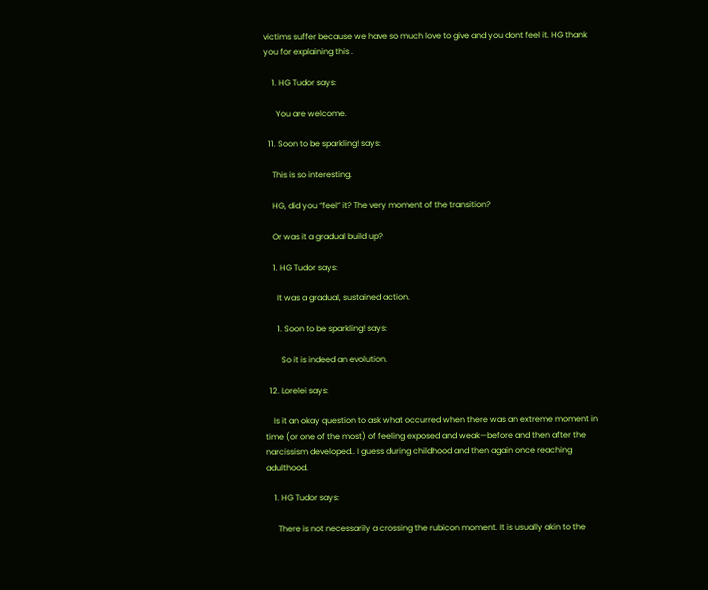victims suffer because we have so much love to give and you dont feel it. HG thank you for explaining this .

    1. HG Tudor says:

      You are welcome.

  11. Soon to be sparkling! says:

    This is so interesting.

    HG, did you “feel” it? The very moment of the transition?

    Or was it a gradual build up?

    1. HG Tudor says:

      It was a gradual, sustained action.

      1. Soon to be sparkling! says:

        So it is indeed an evolution.

  12. Lorelei says:

    Is it an okay question to ask what occurred when there was an extreme moment in time (or one of the most) of feeling exposed and weak—before and then after the narcissism developed.. I guess during childhood and then again once reaching adulthood.

    1. HG Tudor says:

      There is not necessarily a crossing the rubicon moment. It is usually akin to the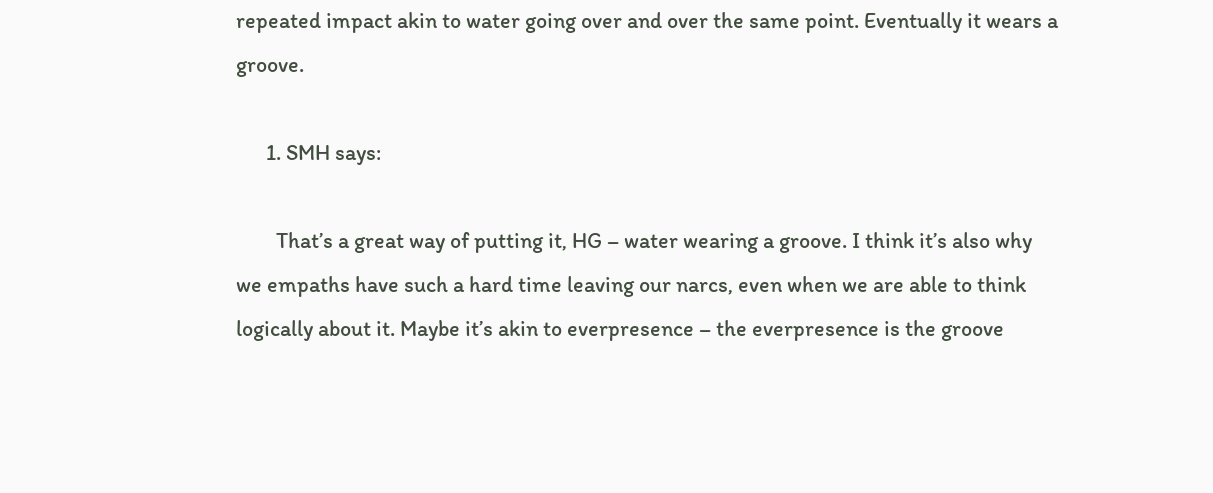repeated impact akin to water going over and over the same point. Eventually it wears a groove.

      1. SMH says:

        That’s a great way of putting it, HG – water wearing a groove. I think it’s also why we empaths have such a hard time leaving our narcs, even when we are able to think logically about it. Maybe it’s akin to everpresence – the everpresence is the groove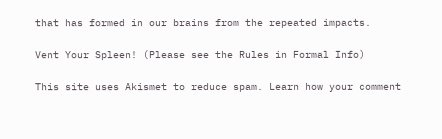that has formed in our brains from the repeated impacts.

Vent Your Spleen! (Please see the Rules in Formal Info)

This site uses Akismet to reduce spam. Learn how your comment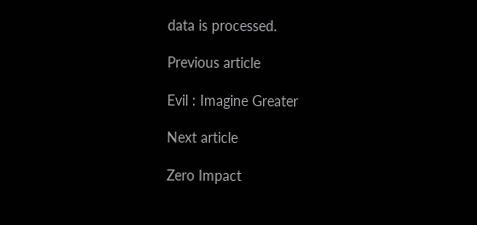data is processed.

Previous article

Evil : Imagine Greater

Next article

Zero Impact